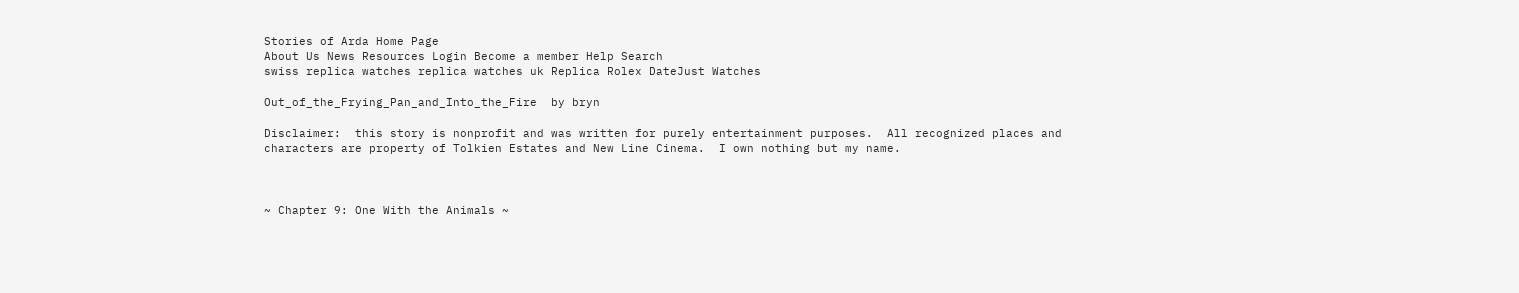Stories of Arda Home Page
About Us News Resources Login Become a member Help Search
swiss replica watches replica watches uk Replica Rolex DateJust Watches

Out_of_the_Frying_Pan_and_Into_the_Fire  by bryn

Disclaimer:  this story is nonprofit and was written for purely entertainment purposes.  All recognized places and characters are property of Tolkien Estates and New Line Cinema.  I own nothing but my name.



~ Chapter 9: One With the Animals ~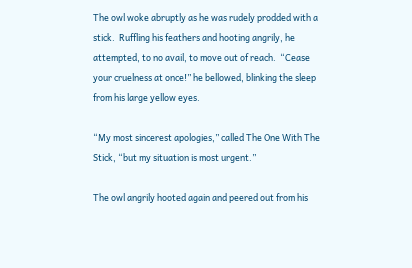The owl woke abruptly as he was rudely prodded with a stick.  Ruffling his feathers and hooting angrily, he attempted, to no avail, to move out of reach.  “Cease your cruelness at once!” he bellowed, blinking the sleep from his large yellow eyes.

“My most sincerest apologies,” called The One With The Stick, “but my situation is most urgent.”

The owl angrily hooted again and peered out from his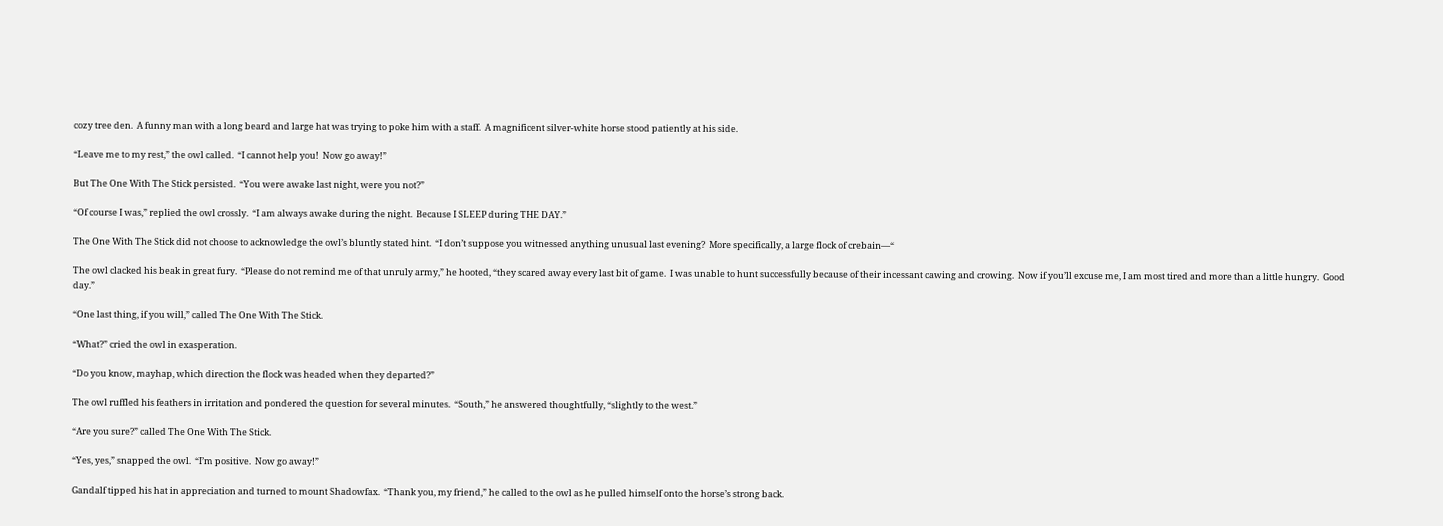cozy tree den.  A funny man with a long beard and large hat was trying to poke him with a staff.  A magnificent silver-white horse stood patiently at his side.

“Leave me to my rest,” the owl called.  “I cannot help you!  Now go away!”

But The One With The Stick persisted.  “You were awake last night, were you not?”

“Of course I was,” replied the owl crossly.  “I am always awake during the night.  Because I SLEEP during THE DAY.”

The One With The Stick did not choose to acknowledge the owl’s bluntly stated hint.  “I don’t suppose you witnessed anything unusual last evening?  More specifically, a large flock of crebain—“

The owl clacked his beak in great fury.  “Please do not remind me of that unruly army,” he hooted, “they scared away every last bit of game.  I was unable to hunt successfully because of their incessant cawing and crowing.  Now if you’ll excuse me, I am most tired and more than a little hungry.  Good day.”

“One last thing, if you will,” called The One With The Stick.

“What?” cried the owl in exasperation.

“Do you know, mayhap, which direction the flock was headed when they departed?”

The owl ruffled his feathers in irritation and pondered the question for several minutes.  “South,” he answered thoughtfully, “slightly to the west.”

“Are you sure?” called The One With The Stick.

“Yes, yes,” snapped the owl.  “I’m positive.  Now go away!”

Gandalf tipped his hat in appreciation and turned to mount Shadowfax.  “Thank you, my friend,” he called to the owl as he pulled himself onto the horse’s strong back.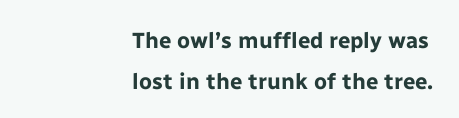The owl’s muffled reply was lost in the trunk of the tree.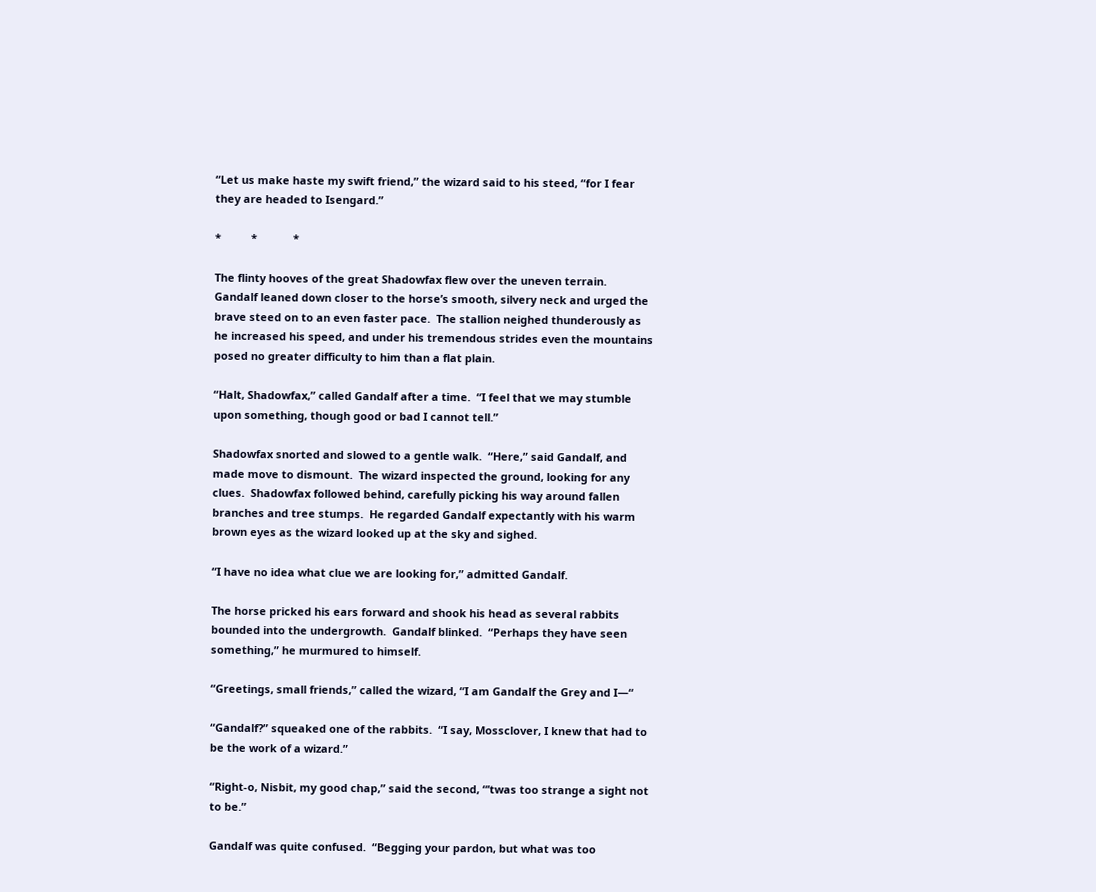“Let us make haste my swift friend,” the wizard said to his steed, “for I fear they are headed to Isengard.”

*          *            *

The flinty hooves of the great Shadowfax flew over the uneven terrain.  Gandalf leaned down closer to the horse’s smooth, silvery neck and urged the brave steed on to an even faster pace.  The stallion neighed thunderously as he increased his speed, and under his tremendous strides even the mountains posed no greater difficulty to him than a flat plain.

“Halt, Shadowfax,” called Gandalf after a time.  “I feel that we may stumble upon something, though good or bad I cannot tell.”

Shadowfax snorted and slowed to a gentle walk.  “Here,” said Gandalf, and made move to dismount.  The wizard inspected the ground, looking for any clues.  Shadowfax followed behind, carefully picking his way around fallen branches and tree stumps.  He regarded Gandalf expectantly with his warm brown eyes as the wizard looked up at the sky and sighed.

“I have no idea what clue we are looking for,” admitted Gandalf.

The horse pricked his ears forward and shook his head as several rabbits bounded into the undergrowth.  Gandalf blinked.  “Perhaps they have seen something,” he murmured to himself.

“Greetings, small friends,” called the wizard, “I am Gandalf the Grey and I—“

“Gandalf?” squeaked one of the rabbits.  “I say, Mossclover, I knew that had to be the work of a wizard.”

“Right-o, Nisbit, my good chap,” said the second, “’twas too strange a sight not to be.”

Gandalf was quite confused.  “Begging your pardon, but what was too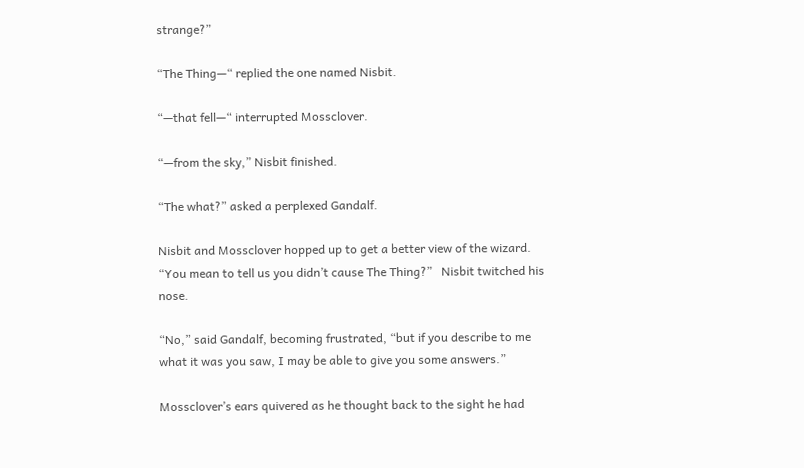strange?”

“The Thing—“ replied the one named Nisbit.

“—that fell—“ interrupted Mossclover.

“—from the sky,” Nisbit finished.

“The what?” asked a perplexed Gandalf.

Nisbit and Mossclover hopped up to get a better view of the wizard.  “You mean to tell us you didn’t cause The Thing?”   Nisbit twitched his nose.

“No,” said Gandalf, becoming frustrated, “but if you describe to me what it was you saw, I may be able to give you some answers.”

Mossclover’s ears quivered as he thought back to the sight he had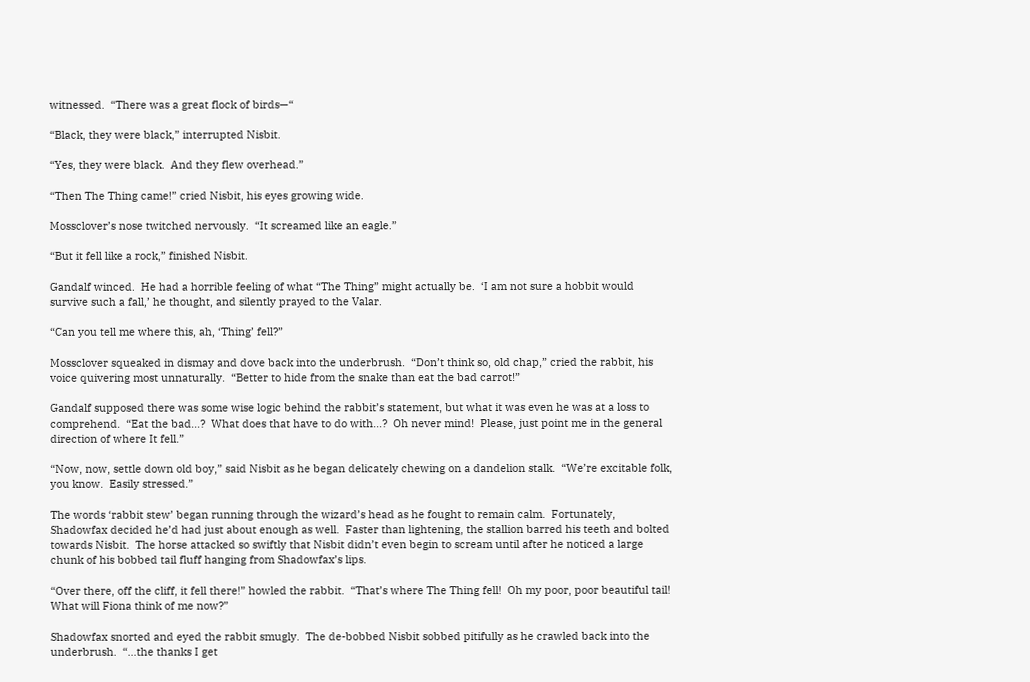witnessed.  “There was a great flock of birds—“

“Black, they were black,” interrupted Nisbit.

“Yes, they were black.  And they flew overhead.”

“Then The Thing came!” cried Nisbit, his eyes growing wide.

Mossclover’s nose twitched nervously.  “It screamed like an eagle.”

“But it fell like a rock,” finished Nisbit.

Gandalf winced.  He had a horrible feeling of what “The Thing” might actually be.  ‘I am not sure a hobbit would survive such a fall,’ he thought, and silently prayed to the Valar.

“Can you tell me where this, ah, ‘Thing’ fell?”

Mossclover squeaked in dismay and dove back into the underbrush.  “Don’t think so, old chap,” cried the rabbit, his voice quivering most unnaturally.  “Better to hide from the snake than eat the bad carrot!”

Gandalf supposed there was some wise logic behind the rabbit’s statement, but what it was even he was at a loss to comprehend.  “Eat the bad…?  What does that have to do with…?  Oh never mind!  Please, just point me in the general direction of where It fell.”

“Now, now, settle down old boy,” said Nisbit as he began delicately chewing on a dandelion stalk.  “We’re excitable folk, you know.  Easily stressed.”

The words ‘rabbit stew’ began running through the wizard’s head as he fought to remain calm.  Fortunately, Shadowfax decided he’d had just about enough as well.  Faster than lightening, the stallion barred his teeth and bolted towards Nisbit.  The horse attacked so swiftly that Nisbit didn’t even begin to scream until after he noticed a large chunk of his bobbed tail fluff hanging from Shadowfax’s lips.

“Over there, off the cliff, it fell there!” howled the rabbit.  “That’s where The Thing fell!  Oh my poor, poor beautiful tail!  What will Fiona think of me now?”

Shadowfax snorted and eyed the rabbit smugly.  The de-bobbed Nisbit sobbed pitifully as he crawled back into the underbrush.  “…the thanks I get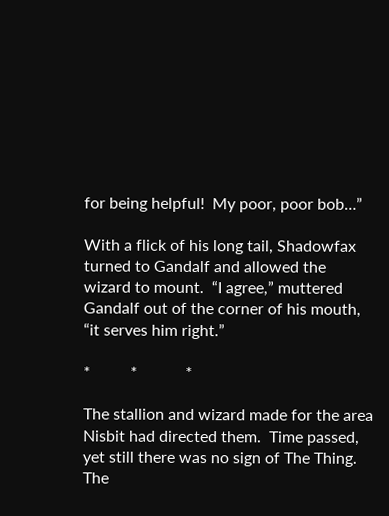for being helpful!  My poor, poor bob…”

With a flick of his long tail, Shadowfax turned to Gandalf and allowed the wizard to mount.  “I agree,” muttered Gandalf out of the corner of his mouth, “it serves him right.”

*          *            *

The stallion and wizard made for the area Nisbit had directed them.  Time passed, yet still there was no sign of The Thing.  The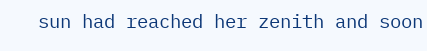sun had reached her zenith and soon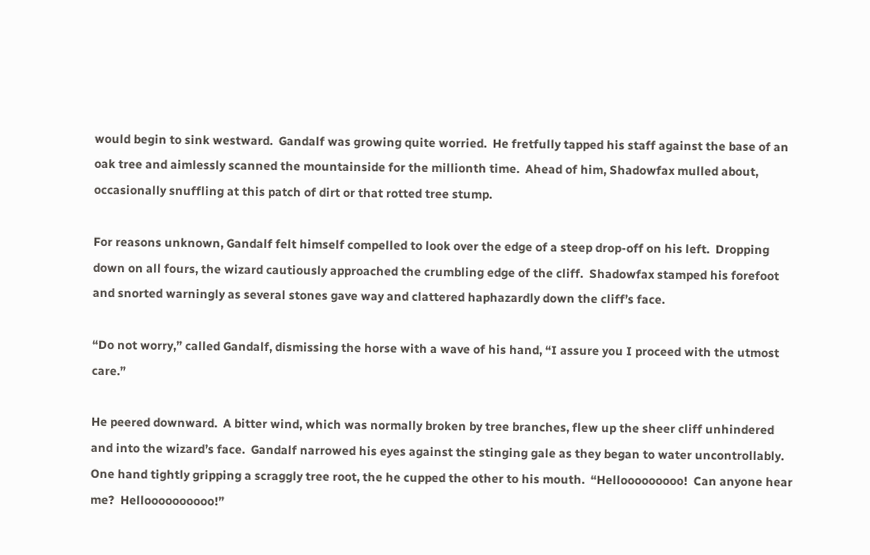would begin to sink westward.  Gandalf was growing quite worried.  He fretfully tapped his staff against the base of an oak tree and aimlessly scanned the mountainside for the millionth time.  Ahead of him, Shadowfax mulled about, occasionally snuffling at this patch of dirt or that rotted tree stump.

For reasons unknown, Gandalf felt himself compelled to look over the edge of a steep drop-off on his left.  Dropping down on all fours, the wizard cautiously approached the crumbling edge of the cliff.  Shadowfax stamped his forefoot and snorted warningly as several stones gave way and clattered haphazardly down the cliff’s face.

“Do not worry,” called Gandalf, dismissing the horse with a wave of his hand, “I assure you I proceed with the utmost care.”

He peered downward.  A bitter wind, which was normally broken by tree branches, flew up the sheer cliff unhindered and into the wizard’s face.  Gandalf narrowed his eyes against the stinging gale as they began to water uncontrollably.  One hand tightly gripping a scraggly tree root, the he cupped the other to his mouth.  “Hellooooooooo!  Can anyone hear me?  Helloooooooooo!”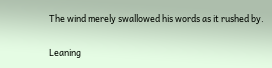The wind merely swallowed his words as it rushed by.

Leaning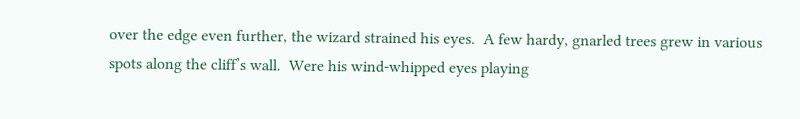over the edge even further, the wizard strained his eyes.  A few hardy, gnarled trees grew in various spots along the cliff’s wall.  Were his wind-whipped eyes playing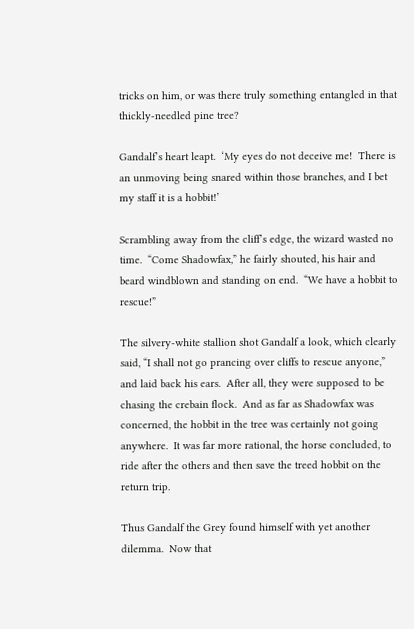tricks on him, or was there truly something entangled in that thickly-needled pine tree?

Gandalf’s heart leapt.  ‘My eyes do not deceive me!  There is an unmoving being snared within those branches, and I bet my staff it is a hobbit!’

Scrambling away from the cliff’s edge, the wizard wasted no time.  “Come Shadowfax,” he fairly shouted, his hair and beard windblown and standing on end.  “We have a hobbit to rescue!”

The silvery-white stallion shot Gandalf a look, which clearly said, “I shall not go prancing over cliffs to rescue anyone,” and laid back his ears.  After all, they were supposed to be chasing the crebain flock.  And as far as Shadowfax was concerned, the hobbit in the tree was certainly not going anywhere.  It was far more rational, the horse concluded, to ride after the others and then save the treed hobbit on the return trip.

Thus Gandalf the Grey found himself with yet another dilemma.  Now that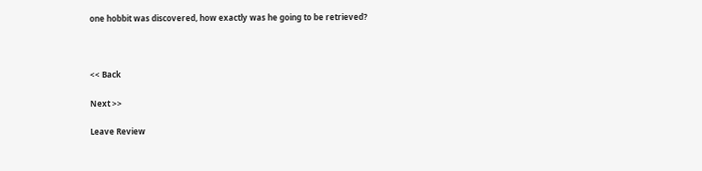one hobbit was discovered, how exactly was he going to be retrieved?



<< Back

Next >>

Leave Review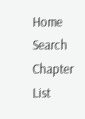Home     Search     Chapter List